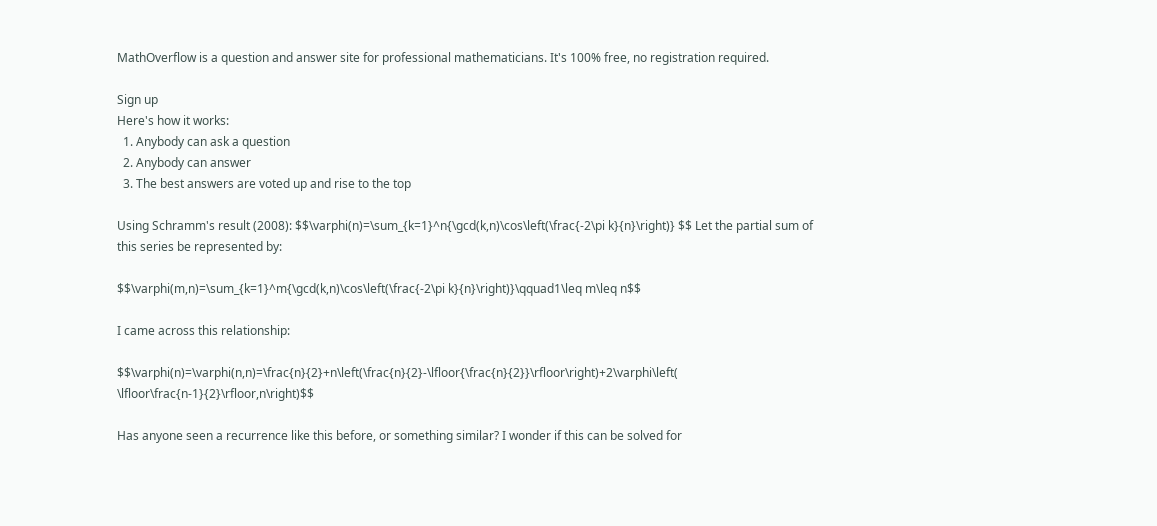MathOverflow is a question and answer site for professional mathematicians. It's 100% free, no registration required.

Sign up
Here's how it works:
  1. Anybody can ask a question
  2. Anybody can answer
  3. The best answers are voted up and rise to the top

Using Schramm's result (2008): $$\varphi(n)=\sum_{k=1}^n{\gcd(k,n)\cos\left(\frac{-2\pi k}{n}\right)} $$ Let the partial sum of this series be represented by:

$$\varphi(m,n)=\sum_{k=1}^m{\gcd(k,n)\cos\left(\frac{-2\pi k}{n}\right)}\qquad1\leq m\leq n$$

I came across this relationship:

$$\varphi(n)=\varphi(n,n)=\frac{n}{2}+n\left(\frac{n}{2}-\lfloor{\frac{n}{2}}\rfloor\right)+2\varphi\left( \lfloor\frac{n-1}{2}\rfloor,n\right)$$

Has anyone seen a recurrence like this before, or something similar? I wonder if this can be solved for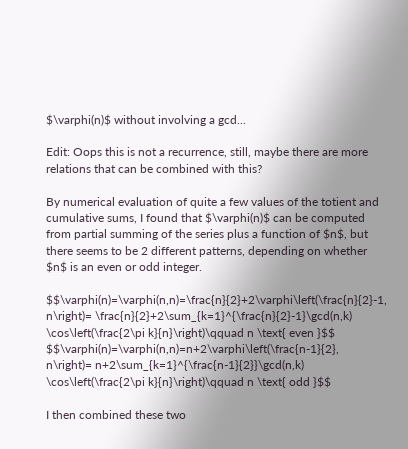$\varphi(n)$ without involving a gcd...

Edit: Oops this is not a recurrence, still, maybe there are more relations that can be combined with this?

By numerical evaluation of quite a few values of the totient and cumulative sums, I found that $\varphi(n)$ can be computed from partial summing of the series plus a function of $n$, but there seems to be 2 different patterns, depending on whether $n$ is an even or odd integer.

$$\varphi(n)=\varphi(n,n)=\frac{n}{2}+2\varphi\left(\frac{n}{2}-1, n\right)= \frac{n}{2}+2\sum_{k=1}^{\frac{n}{2}-1}\gcd(n,k) \cos\left(\frac{2\pi k}{n}\right)\qquad n \text{ even }$$ $$\varphi(n)=\varphi(n,n)=n+2\varphi\left(\frac{n-1}{2}, n\right)= n+2\sum_{k=1}^{\frac{n-1}{2}}\gcd(n,k) \cos\left(\frac{2\pi k}{n}\right)\qquad n \text{ odd }$$

I then combined these two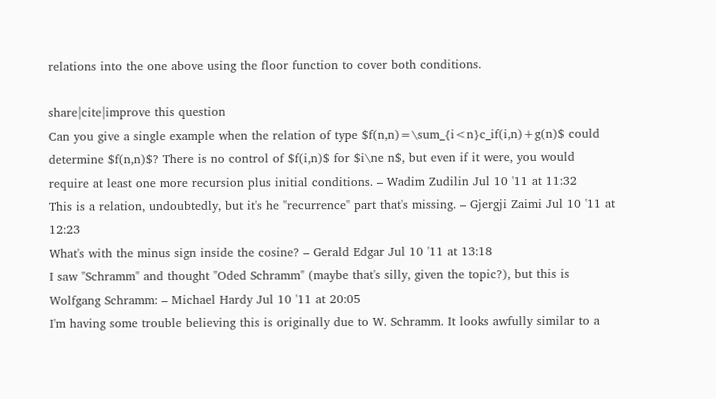relations into the one above using the floor function to cover both conditions.

share|cite|improve this question
Can you give a single example when the relation of type $f(n,n)=\sum_{i<n}c_if(i,n)+g(n)$ could determine $f(n,n)$? There is no control of $f(i,n)$ for $i\ne n$, but even if it were, you would require at least one more recursion plus initial conditions. – Wadim Zudilin Jul 10 '11 at 11:32
This is a relation, undoubtedly, but it's he "recurrence" part that's missing. – Gjergji Zaimi Jul 10 '11 at 12:23
What's with the minus sign inside the cosine? – Gerald Edgar Jul 10 '11 at 13:18
I saw "Schramm" and thought "Oded Schramm" (maybe that's silly, given the topic?), but this is Wolfgang Schramm: – Michael Hardy Jul 10 '11 at 20:05
I'm having some trouble believing this is originally due to W. Schramm. It looks awfully similar to a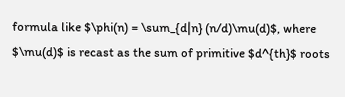formula like $\phi(n) = \sum_{d|n} (n/d)\mu(d)$, where $\mu(d)$ is recast as the sum of primitive $d^{th}$ roots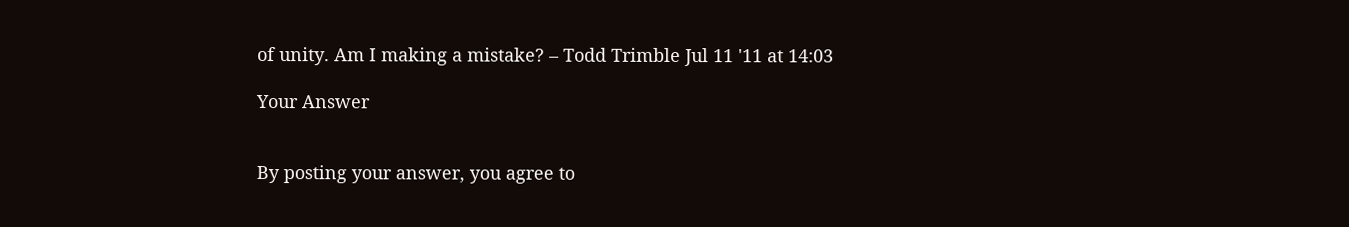of unity. Am I making a mistake? – Todd Trimble Jul 11 '11 at 14:03

Your Answer


By posting your answer, you agree to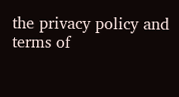the privacy policy and terms of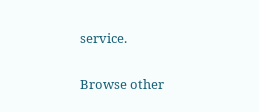service.

Browse other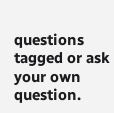questions tagged or ask your own question.